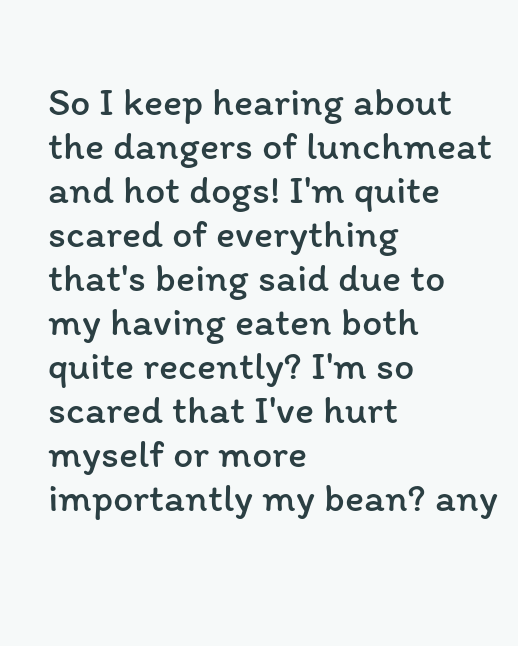So I keep hearing about the dangers of lunchmeat and hot dogs! I'm quite scared of everything that's being said due to my having eaten both quite recently? I'm so scared that I've hurt myself or more importantly my bean? any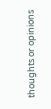thoughts or opinions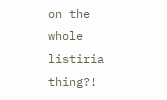on the whole listiria thing?!